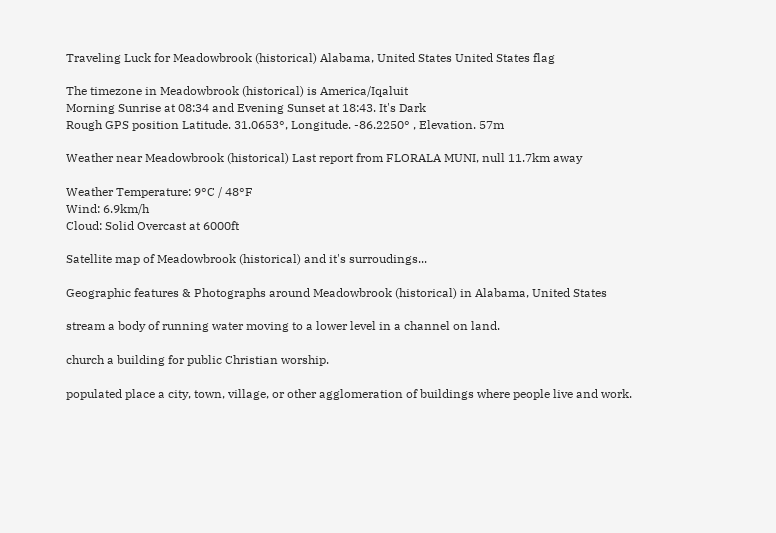Traveling Luck for Meadowbrook (historical) Alabama, United States United States flag

The timezone in Meadowbrook (historical) is America/Iqaluit
Morning Sunrise at 08:34 and Evening Sunset at 18:43. It's Dark
Rough GPS position Latitude. 31.0653°, Longitude. -86.2250° , Elevation. 57m

Weather near Meadowbrook (historical) Last report from FLORALA MUNI, null 11.7km away

Weather Temperature: 9°C / 48°F
Wind: 6.9km/h
Cloud: Solid Overcast at 6000ft

Satellite map of Meadowbrook (historical) and it's surroudings...

Geographic features & Photographs around Meadowbrook (historical) in Alabama, United States

stream a body of running water moving to a lower level in a channel on land.

church a building for public Christian worship.

populated place a city, town, village, or other agglomeration of buildings where people live and work.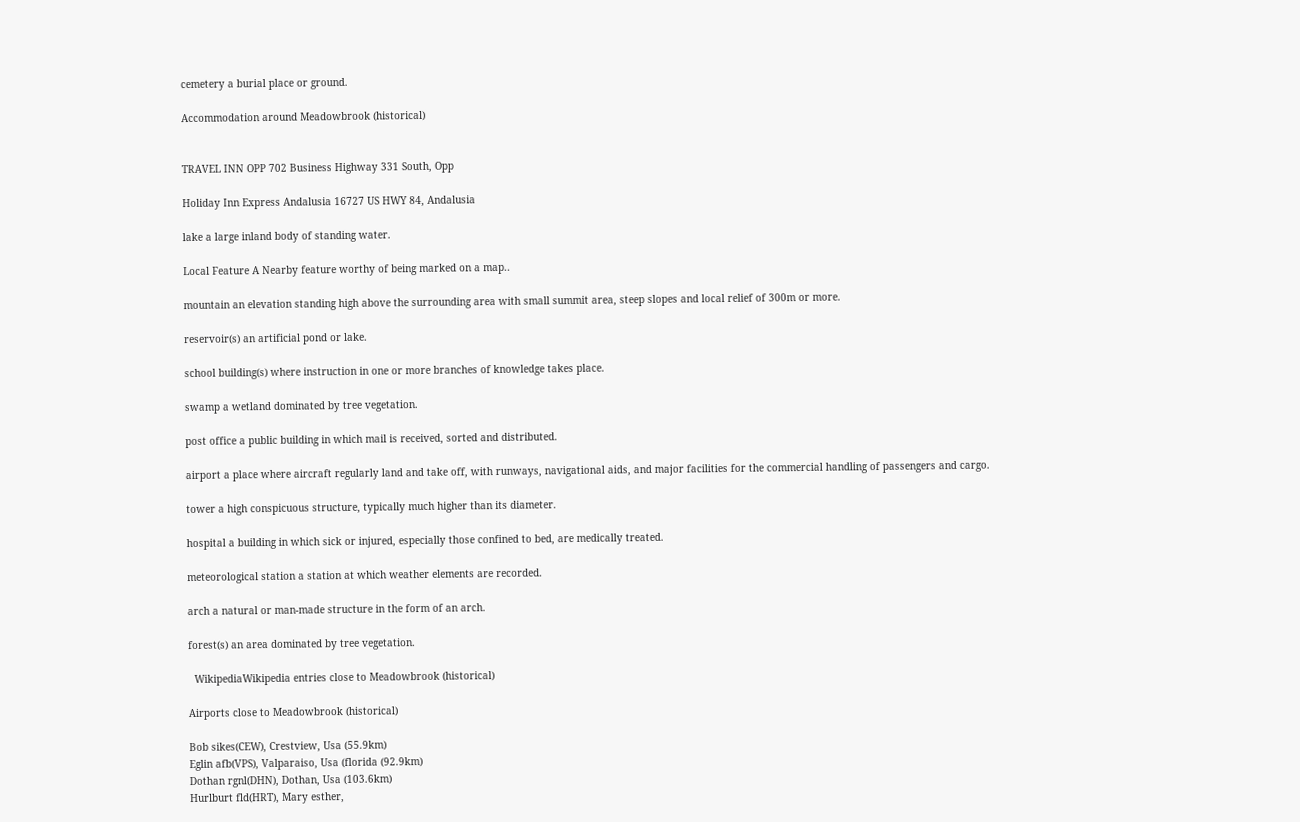cemetery a burial place or ground.

Accommodation around Meadowbrook (historical)


TRAVEL INN OPP 702 Business Highway 331 South, Opp

Holiday Inn Express Andalusia 16727 US HWY 84, Andalusia

lake a large inland body of standing water.

Local Feature A Nearby feature worthy of being marked on a map..

mountain an elevation standing high above the surrounding area with small summit area, steep slopes and local relief of 300m or more.

reservoir(s) an artificial pond or lake.

school building(s) where instruction in one or more branches of knowledge takes place.

swamp a wetland dominated by tree vegetation.

post office a public building in which mail is received, sorted and distributed.

airport a place where aircraft regularly land and take off, with runways, navigational aids, and major facilities for the commercial handling of passengers and cargo.

tower a high conspicuous structure, typically much higher than its diameter.

hospital a building in which sick or injured, especially those confined to bed, are medically treated.

meteorological station a station at which weather elements are recorded.

arch a natural or man-made structure in the form of an arch.

forest(s) an area dominated by tree vegetation.

  WikipediaWikipedia entries close to Meadowbrook (historical)

Airports close to Meadowbrook (historical)

Bob sikes(CEW), Crestview, Usa (55.9km)
Eglin afb(VPS), Valparaiso, Usa (florida (92.9km)
Dothan rgnl(DHN), Dothan, Usa (103.6km)
Hurlburt fld(HRT), Mary esther,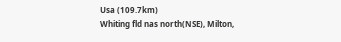Usa (109.7km)
Whiting fld nas north(NSE), Milton,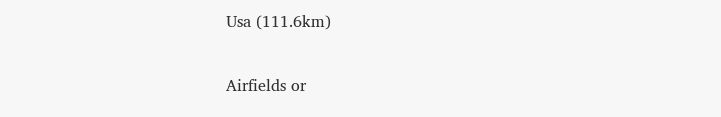Usa (111.6km)

Airfields or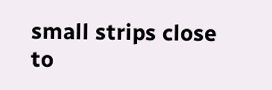small strips close to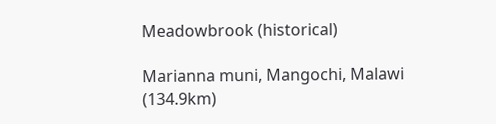Meadowbrook (historical)

Marianna muni, Mangochi, Malawi (134.9km)